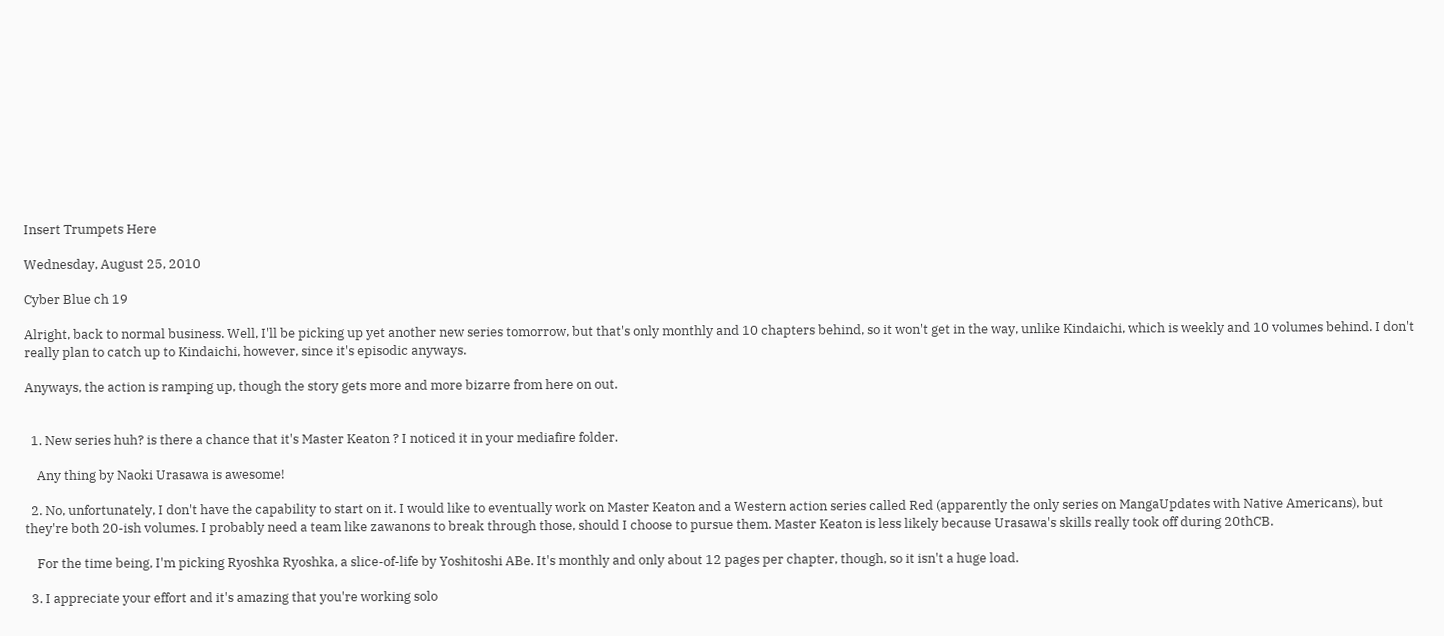Insert Trumpets Here

Wednesday, August 25, 2010

Cyber Blue ch 19

Alright, back to normal business. Well, I'll be picking up yet another new series tomorrow, but that's only monthly and 10 chapters behind, so it won't get in the way, unlike Kindaichi, which is weekly and 10 volumes behind. I don't really plan to catch up to Kindaichi, however, since it's episodic anyways.

Anyways, the action is ramping up, though the story gets more and more bizarre from here on out.


  1. New series huh? is there a chance that it's Master Keaton ? I noticed it in your mediafire folder.

    Any thing by Naoki Urasawa is awesome!

  2. No, unfortunately, I don't have the capability to start on it. I would like to eventually work on Master Keaton and a Western action series called Red (apparently the only series on MangaUpdates with Native Americans), but they're both 20-ish volumes. I probably need a team like zawanons to break through those, should I choose to pursue them. Master Keaton is less likely because Urasawa's skills really took off during 20thCB.

    For the time being, I'm picking Ryoshka Ryoshka, a slice-of-life by Yoshitoshi ABe. It's monthly and only about 12 pages per chapter, though, so it isn't a huge load.

  3. I appreciate your effort and it's amazing that you're working solo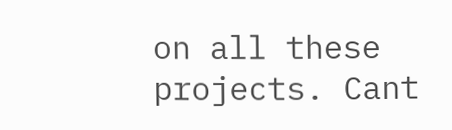on all these projects. Cant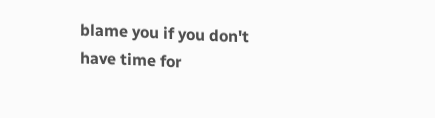blame you if you don't have time for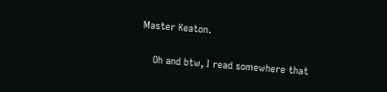Master Keaton.

    Oh and btw, I read somewhere that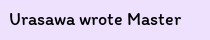Urasawa wrote Master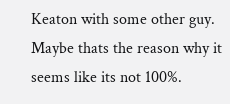Keaton with some other guy. Maybe thats the reason why it seems like its not 100%.